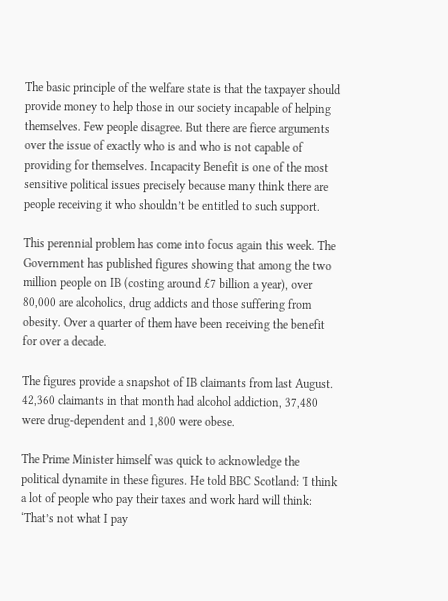The basic principle of the welfare state is that the taxpayer should provide money to help those in our society incapable of helping themselves. Few people disagree. But there are fierce arguments over the issue of exactly who is and who is not capable of providing for themselves. Incapacity Benefit is one of the most sensitive political issues precisely because many think there are people receiving it who shouldn’t be entitled to such support.

This perennial problem has come into focus again this week. The Government has published figures showing that among the two million people on IB (costing around £7 billion a year), over 80,000 are alcoholics, drug addicts and those suffering from obesity. Over a quarter of them have been receiving the benefit for over a decade.

The figures provide a snapshot of IB claimants from last August. 42,360 claimants in that month had alcohol addiction, 37,480 were drug-dependent and 1,800 were obese.

The Prime Minister himself was quick to acknowledge the political dynamite in these figures. He told BBC Scotland: 'I think a lot of people who pay their taxes and work hard will think: ‘That’s not what I pay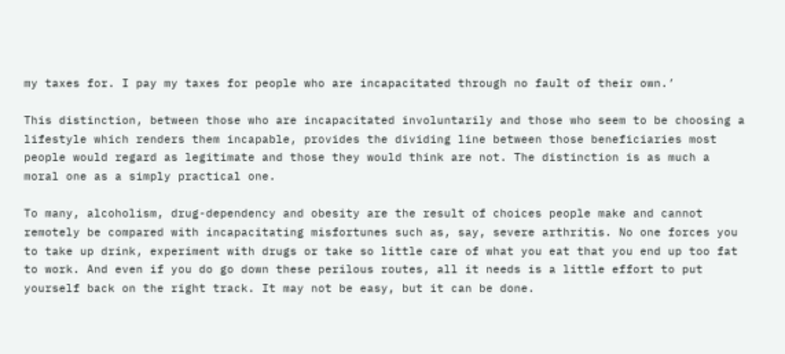my taxes for. I pay my taxes for people who are incapacitated through no fault of their own.’

This distinction, between those who are incapacitated involuntarily and those who seem to be choosing a lifestyle which renders them incapable, provides the dividing line between those beneficiaries most people would regard as legitimate and those they would think are not. The distinction is as much a moral one as a simply practical one.

To many, alcoholism, drug-dependency and obesity are the result of choices people make and cannot remotely be compared with incapacitating misfortunes such as, say, severe arthritis. No one forces you to take up drink, experiment with drugs or take so little care of what you eat that you end up too fat to work. And even if you do go down these perilous routes, all it needs is a little effort to put yourself back on the right track. It may not be easy, but it can be done.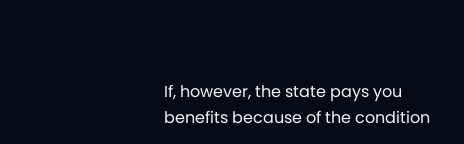If, however, the state pays you benefits because of the condition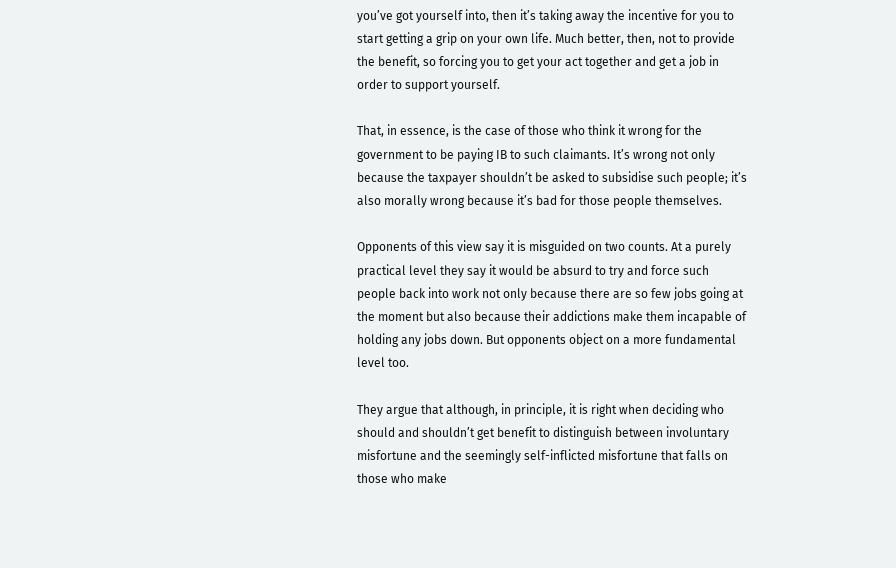you’ve got yourself into, then it’s taking away the incentive for you to start getting a grip on your own life. Much better, then, not to provide the benefit, so forcing you to get your act together and get a job in order to support yourself.

That, in essence, is the case of those who think it wrong for the government to be paying IB to such claimants. It’s wrong not only because the taxpayer shouldn’t be asked to subsidise such people; it’s also morally wrong because it’s bad for those people themselves.

Opponents of this view say it is misguided on two counts. At a purely practical level they say it would be absurd to try and force such people back into work not only because there are so few jobs going at the moment but also because their addictions make them incapable of holding any jobs down. But opponents object on a more fundamental level too.

They argue that although, in principle, it is right when deciding who should and shouldn’t get benefit to distinguish between involuntary misfortune and the seemingly self-inflicted misfortune that falls on those who make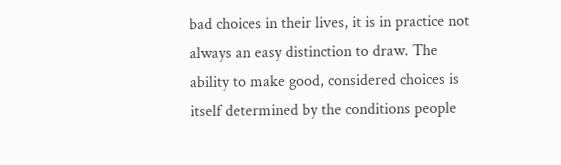bad choices in their lives, it is in practice not always an easy distinction to draw. The ability to make good, considered choices is itself determined by the conditions people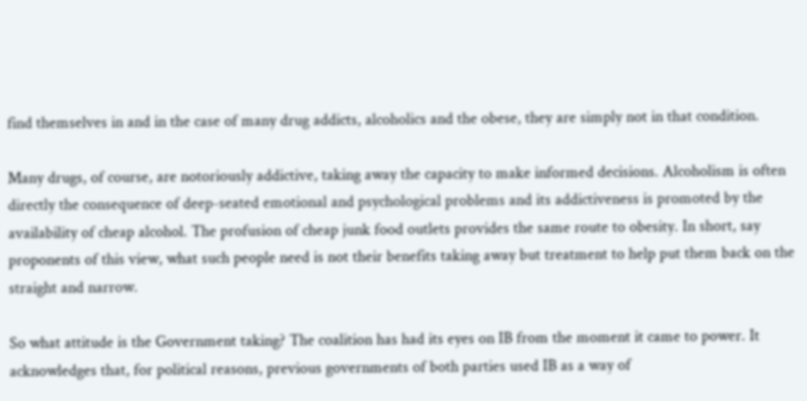find themselves in and in the case of many drug addicts, alcoholics and the obese, they are simply not in that condition.

Many drugs, of course, are notoriously addictive, taking away the capacity to make informed decisions. Alcoholism is often directly the consequence of deep-seated emotional and psychological problems and its addictiveness is promoted by the availability of cheap alcohol. The profusion of cheap junk food outlets provides the same route to obesity. In short, say proponents of this view, what such people need is not their benefits taking away but treatment to help put them back on the straight and narrow.

So what attitude is the Government taking? The coalition has had its eyes on IB from the moment it came to power. It acknowledges that, for political reasons, previous governments of both parties used IB as a way of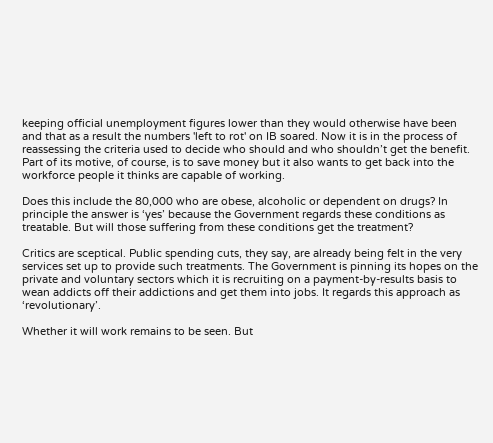keeping official unemployment figures lower than they would otherwise have been and that as a result the numbers 'left to rot' on IB soared. Now it is in the process of reassessing the criteria used to decide who should and who shouldn’t get the benefit. Part of its motive, of course, is to save money but it also wants to get back into the workforce people it thinks are capable of working.

Does this include the 80,000 who are obese, alcoholic or dependent on drugs? In principle the answer is ‘yes’ because the Government regards these conditions as treatable. But will those suffering from these conditions get the treatment?

Critics are sceptical. Public spending cuts, they say, are already being felt in the very services set up to provide such treatments. The Government is pinning its hopes on the private and voluntary sectors which it is recruiting on a payment-by-results basis to wean addicts off their addictions and get them into jobs. It regards this approach as ‘revolutionary’.

Whether it will work remains to be seen. But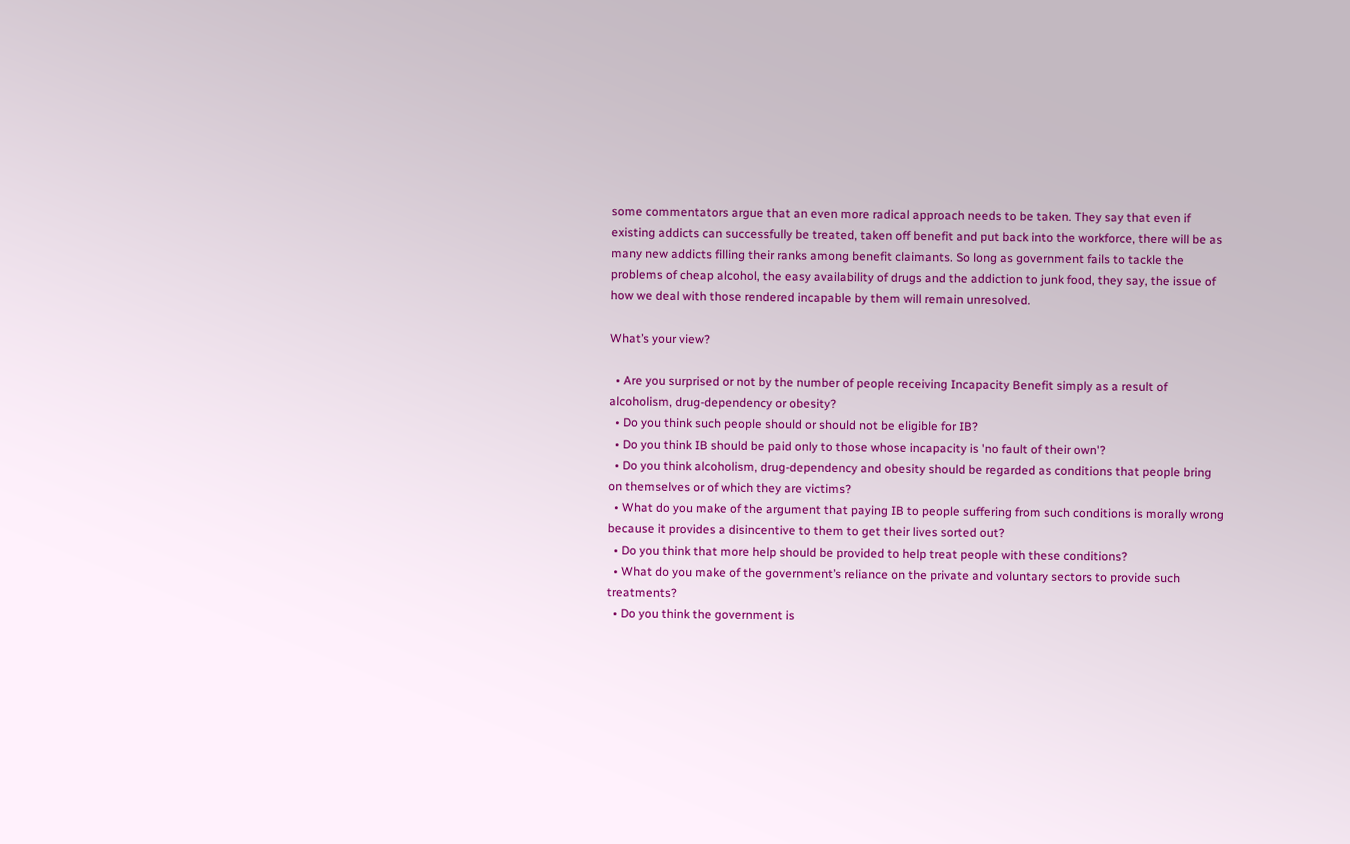some commentators argue that an even more radical approach needs to be taken. They say that even if existing addicts can successfully be treated, taken off benefit and put back into the workforce, there will be as many new addicts filling their ranks among benefit claimants. So long as government fails to tackle the problems of cheap alcohol, the easy availability of drugs and the addiction to junk food, they say, the issue of how we deal with those rendered incapable by them will remain unresolved.

What’s your view?

  • Are you surprised or not by the number of people receiving Incapacity Benefit simply as a result of alcoholism, drug-dependency or obesity?
  • Do you think such people should or should not be eligible for IB?
  • Do you think IB should be paid only to those whose incapacity is 'no fault of their own'?
  • Do you think alcoholism, drug-dependency and obesity should be regarded as conditions that people bring on themselves or of which they are victims?
  • What do you make of the argument that paying IB to people suffering from such conditions is morally wrong because it provides a disincentive to them to get their lives sorted out?
  • Do you think that more help should be provided to help treat people with these conditions?
  • What do you make of the government’s reliance on the private and voluntary sectors to provide such treatments?
  • Do you think the government is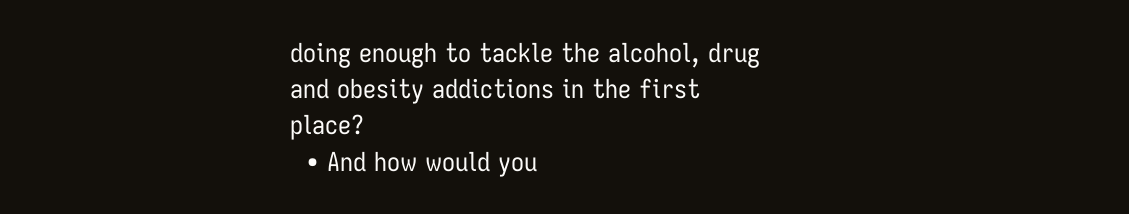doing enough to tackle the alcohol, drug and obesity addictions in the first place?
  • And how would you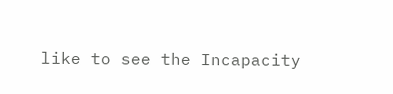like to see the Incapacity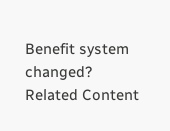Benefit system changed?
Related Content